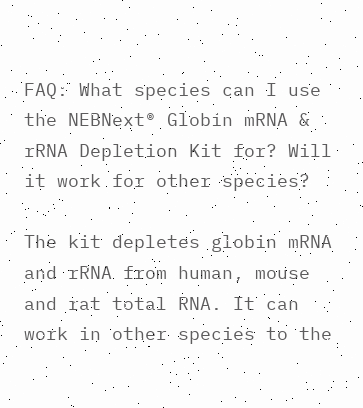FAQ: What species can I use the NEBNext® Globin mRNA & rRNA Depletion Kit for? Will it work for other species?

The kit depletes globin mRNA and rRNA from human, mouse and rat total RNA. It can work in other species to the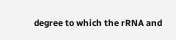degree to which the rRNA and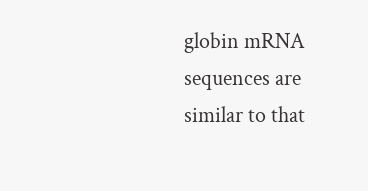globin mRNA sequences are similar to that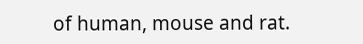of human, mouse and rat.